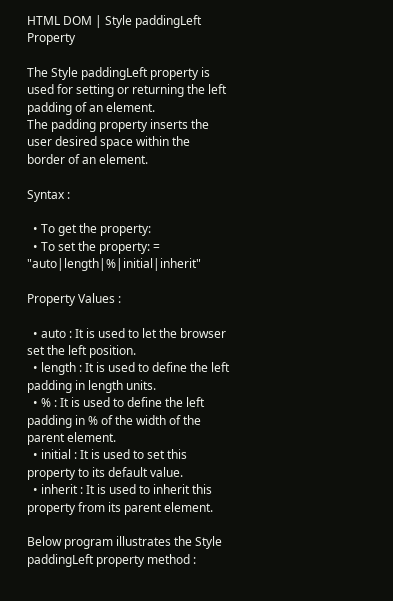HTML DOM | Style paddingLeft Property

The Style paddingLeft property is used for setting or returning the left padding of an element.
The padding property inserts the user desired space within the border of an element.

Syntax :

  • To get the property:
  • To set the property: = "auto|length|%|initial|inherit"

Property Values :

  • auto : It is used to let the browser set the left position.
  • length : It is used to define the left padding in length units.
  • % : It is used to define the left padding in % of the width of the parent element.
  • initial : It is used to set this property to its default value.
  • inherit : It is used to inherit this property from its parent element.

Below program illustrates the Style paddingLeft property method :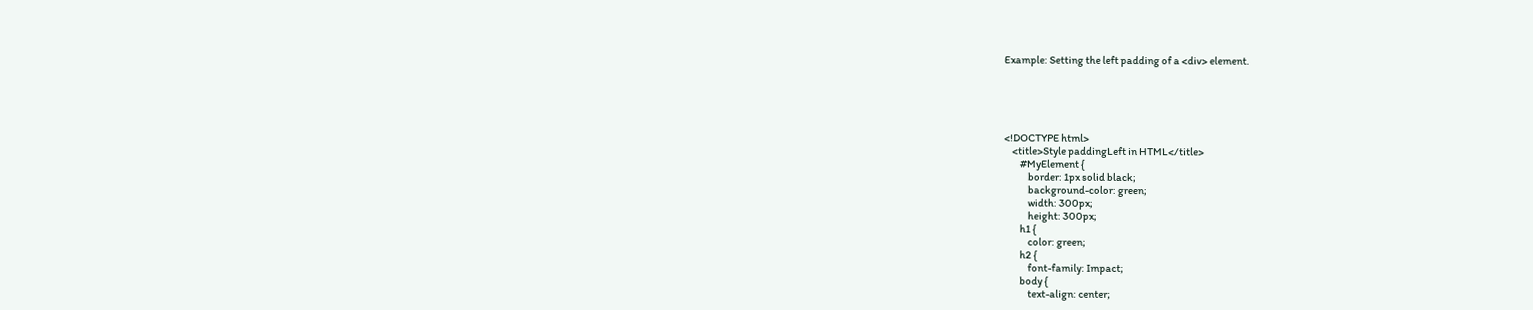Example: Setting the left padding of a <div> element.





<!DOCTYPE html>
    <title>Style paddingLeft in HTML</title>
        #MyElement {
            border: 1px solid black;
            background-color: green;
            width: 300px;
            height: 300px;
        h1 {
            color: green;
        h2 {
            font-family: Impact;
        body {
            text-align: center;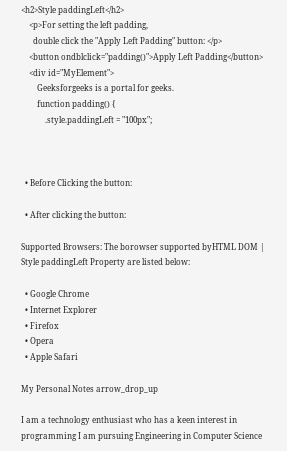<h2>Style paddingLeft</h2>
    <p>For setting the left padding,
      double click the "Apply Left Padding" button: </p>
    <button ondblclick="padding()">Apply Left Padding</button>
    <div id="MyElement">
        Geeksforgeeks is a portal for geeks.
        function padding() {
            .style.paddingLeft = "100px";



  • Before Clicking the button:

  • After clicking the button:

Supported Browsers: The borowser supported byHTML DOM | Style paddingLeft Property are listed below:

  • Google Chrome
  • Internet Explorer
  • Firefox
  • Opera
  • Apple Safari

My Personal Notes arrow_drop_up

I am a technology enthusiast who has a keen interest in programming I am pursuing Engineering in Computer Science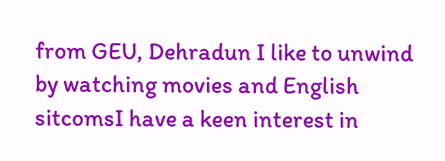from GEU, Dehradun I like to unwind by watching movies and English sitcomsI have a keen interest in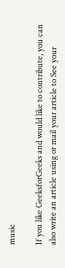music

If you like GeeksforGeeks and would like to contribute, you can also write an article using or mail your article to See your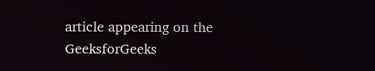article appearing on the GeeksforGeeks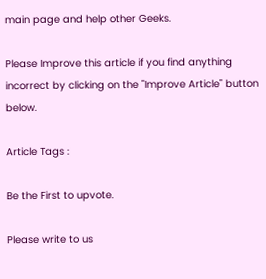main page and help other Geeks.

Please Improve this article if you find anything incorrect by clicking on the "Improve Article" button below.

Article Tags :

Be the First to upvote.

Please write to us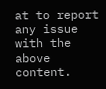at to report any issue with the above content.